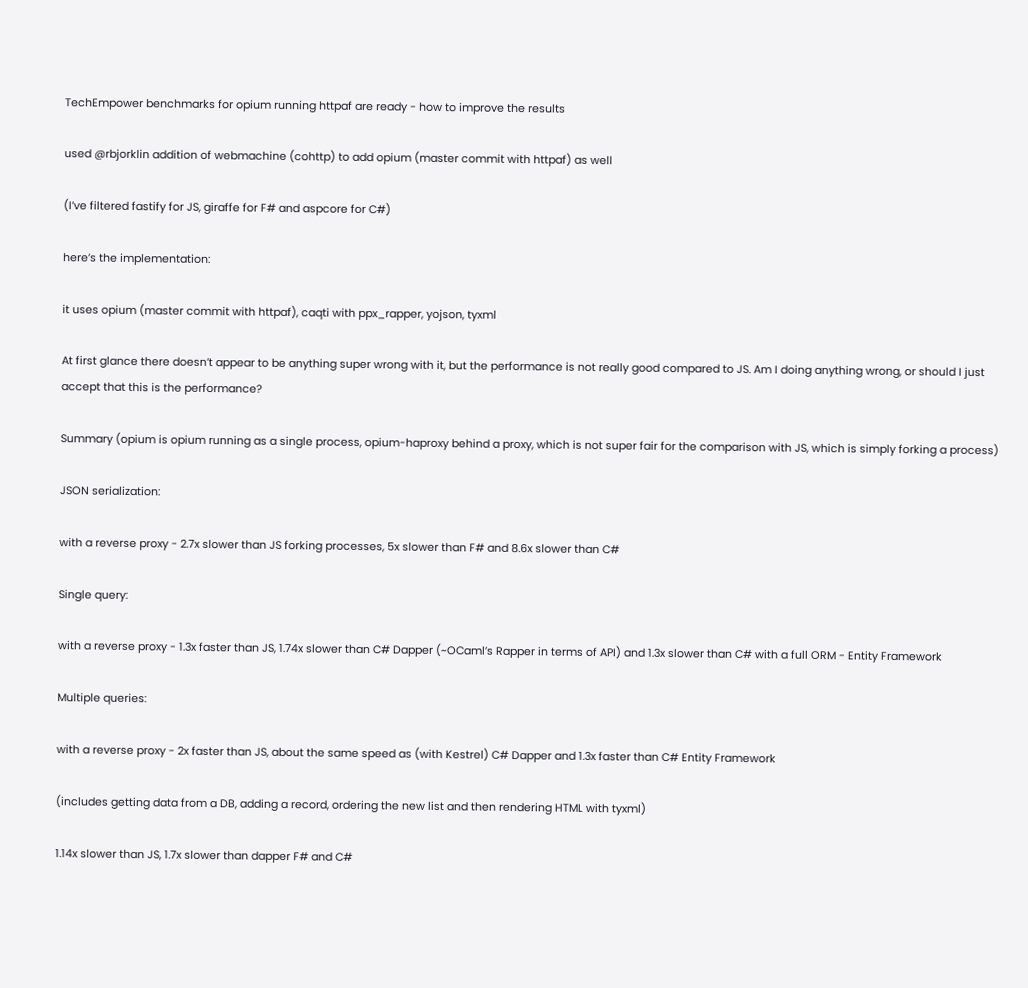TechEmpower benchmarks for opium running httpaf are ready - how to improve the results

used @rbjorklin addition of webmachine (cohttp) to add opium (master commit with httpaf) as well

(I’ve filtered fastify for JS, giraffe for F# and aspcore for C#)

here’s the implementation:

it uses opium (master commit with httpaf), caqti with ppx_rapper, yojson, tyxml

At first glance there doesn’t appear to be anything super wrong with it, but the performance is not really good compared to JS. Am I doing anything wrong, or should I just accept that this is the performance?

Summary (opium is opium running as a single process, opium-haproxy behind a proxy, which is not super fair for the comparison with JS, which is simply forking a process)

JSON serialization:

with a reverse proxy - 2.7x slower than JS forking processes, 5x slower than F# and 8.6x slower than C#

Single query:

with a reverse proxy - 1.3x faster than JS, 1.74x slower than C# Dapper (~OCaml’s Rapper in terms of API) and 1.3x slower than C# with a full ORM - Entity Framework

Multiple queries:

with a reverse proxy - 2x faster than JS, about the same speed as (with Kestrel) C# Dapper and 1.3x faster than C# Entity Framework

(includes getting data from a DB, adding a record, ordering the new list and then rendering HTML with tyxml)

1.14x slower than JS, 1.7x slower than dapper F# and C#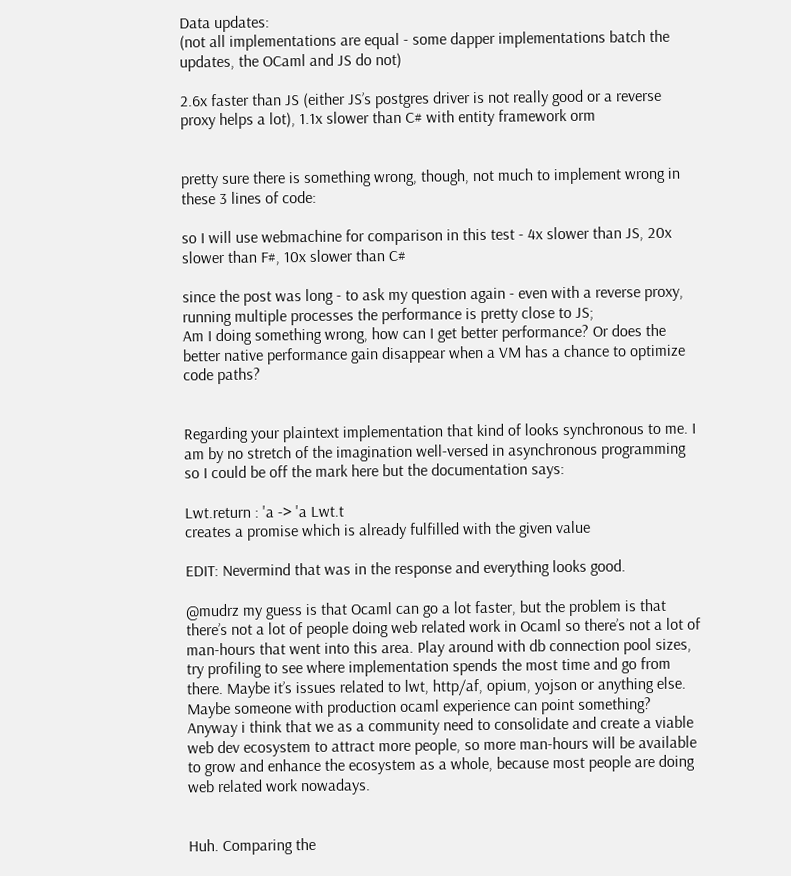Data updates:
(not all implementations are equal - some dapper implementations batch the updates, the OCaml and JS do not)

2.6x faster than JS (either JS’s postgres driver is not really good or a reverse proxy helps a lot), 1.1x slower than C# with entity framework orm


pretty sure there is something wrong, though, not much to implement wrong in these 3 lines of code:

so I will use webmachine for comparison in this test - 4x slower than JS, 20x slower than F#, 10x slower than C#

since the post was long - to ask my question again - even with a reverse proxy, running multiple processes the performance is pretty close to JS;
Am I doing something wrong, how can I get better performance? Or does the better native performance gain disappear when a VM has a chance to optimize code paths?


Regarding your plaintext implementation that kind of looks synchronous to me. I am by no stretch of the imagination well-versed in asynchronous programming so I could be off the mark here but the documentation says:

Lwt.return : 'a -> 'a Lwt.t
creates a promise which is already fulfilled with the given value

EDIT: Nevermind that was in the response and everything looks good.

@mudrz my guess is that Ocaml can go a lot faster, but the problem is that there’s not a lot of people doing web related work in Ocaml so there’s not a lot of man-hours that went into this area. Play around with db connection pool sizes, try profiling to see where implementation spends the most time and go from there. Maybe it’s issues related to lwt, http/af, opium, yojson or anything else. Maybe someone with production ocaml experience can point something? Anyway i think that we as a community need to consolidate and create a viable web dev ecosystem to attract more people, so more man-hours will be available to grow and enhance the ecosystem as a whole, because most people are doing web related work nowadays.


Huh. Comparing the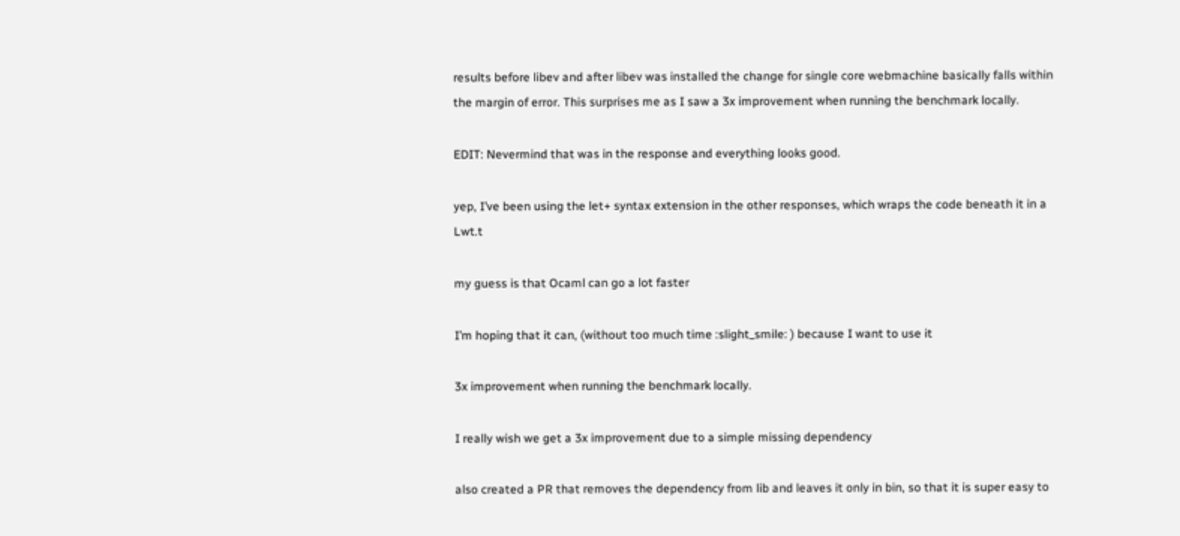results before libev and after libev was installed the change for single core webmachine basically falls within the margin of error. This surprises me as I saw a 3x improvement when running the benchmark locally.

EDIT: Nevermind that was in the response and everything looks good.

yep, I’ve been using the let+ syntax extension in the other responses, which wraps the code beneath it in a Lwt.t

my guess is that Ocaml can go a lot faster

I’m hoping that it can, (without too much time :slight_smile: ) because I want to use it

3x improvement when running the benchmark locally.

I really wish we get a 3x improvement due to a simple missing dependency

also created a PR that removes the dependency from lib and leaves it only in bin, so that it is super easy to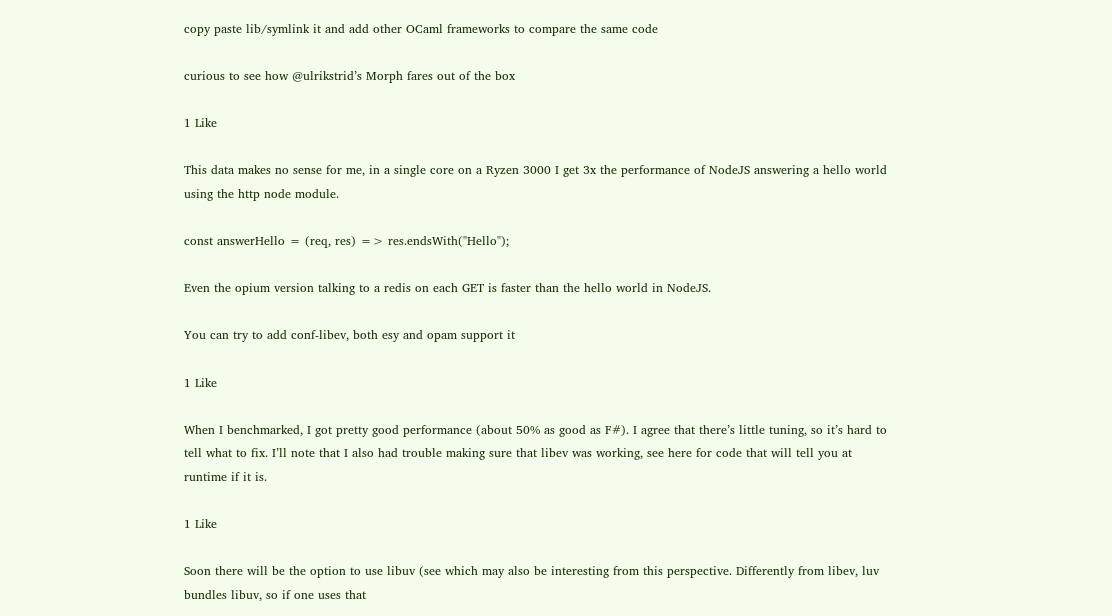copy paste lib/symlink it and add other OCaml frameworks to compare the same code

curious to see how @ulrikstrid’s Morph fares out of the box

1 Like

This data makes no sense for me, in a single core on a Ryzen 3000 I get 3x the performance of NodeJS answering a hello world using the http node module.

const answerHello = (req, res) => res.endsWith("Hello");

Even the opium version talking to a redis on each GET is faster than the hello world in NodeJS.

You can try to add conf-libev, both esy and opam support it

1 Like

When I benchmarked, I got pretty good performance (about 50% as good as F#). I agree that there’s little tuning, so it’s hard to tell what to fix. I’ll note that I also had trouble making sure that libev was working, see here for code that will tell you at runtime if it is.

1 Like

Soon there will be the option to use libuv (see which may also be interesting from this perspective. Differently from libev, luv bundles libuv, so if one uses that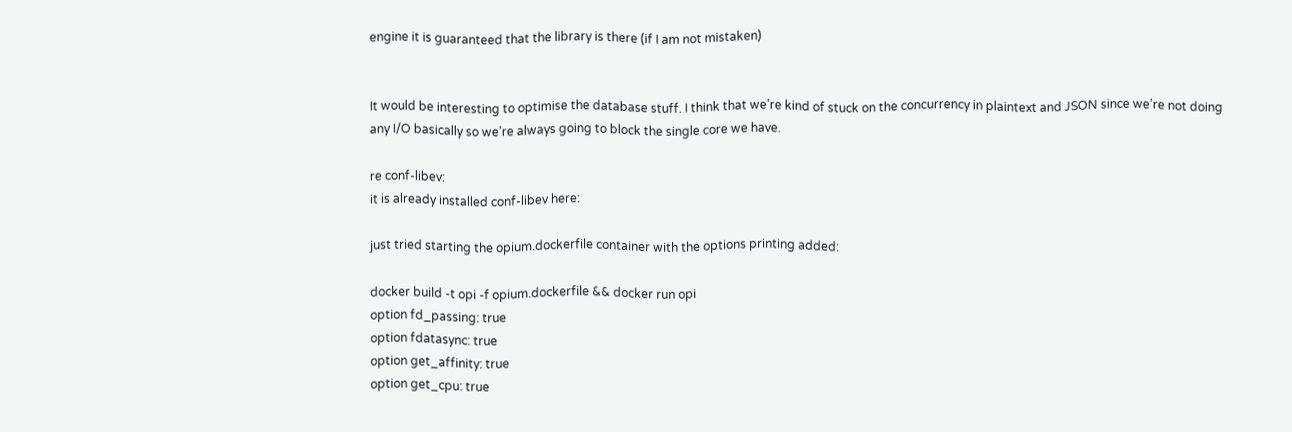engine it is guaranteed that the library is there (if I am not mistaken)


It would be interesting to optimise the database stuff. I think that we’re kind of stuck on the concurrency in plaintext and JSON since we’re not doing any I/O basically so we’re always going to block the single core we have.

re conf-libev:
it is already installed conf-libev here:

just tried starting the opium.dockerfile container with the options printing added:

docker build -t opi -f opium.dockerfile && docker run opi
option fd_passing: true
option fdatasync: true
option get_affinity: true
option get_cpu: true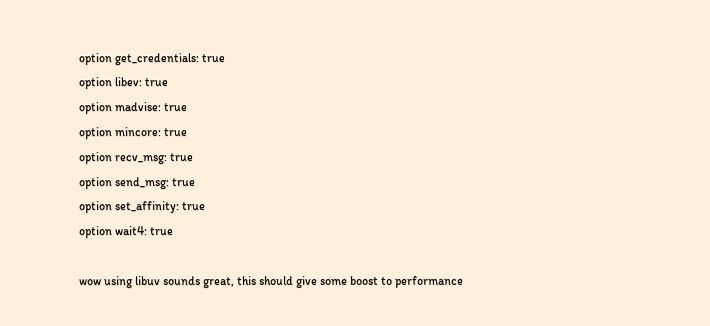option get_credentials: true
option libev: true
option madvise: true
option mincore: true
option recv_msg: true
option send_msg: true
option set_affinity: true
option wait4: true

wow using libuv sounds great, this should give some boost to performance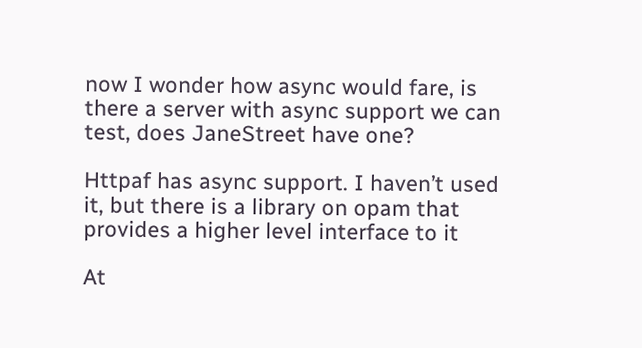now I wonder how async would fare, is there a server with async support we can test, does JaneStreet have one?

Httpaf has async support. I haven’t used it, but there is a library on opam that provides a higher level interface to it

At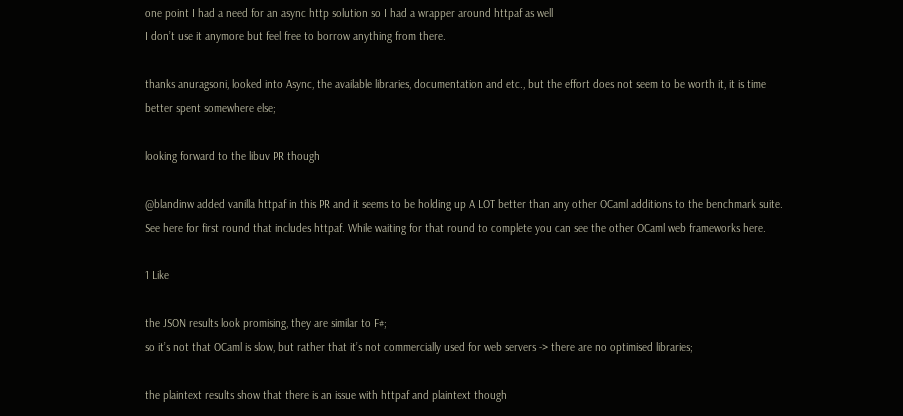one point I had a need for an async http solution so I had a wrapper around httpaf as well
I don’t use it anymore but feel free to borrow anything from there.

thanks anuragsoni, looked into Async, the available libraries, documentation and etc., but the effort does not seem to be worth it, it is time better spent somewhere else;

looking forward to the libuv PR though

@blandinw added vanilla httpaf in this PR and it seems to be holding up A LOT better than any other OCaml additions to the benchmark suite. See here for first round that includes httpaf. While waiting for that round to complete you can see the other OCaml web frameworks here.

1 Like

the JSON results look promising, they are similar to F#;
so it’s not that OCaml is slow, but rather that it’s not commercially used for web servers -> there are no optimised libraries;

the plaintext results show that there is an issue with httpaf and plaintext though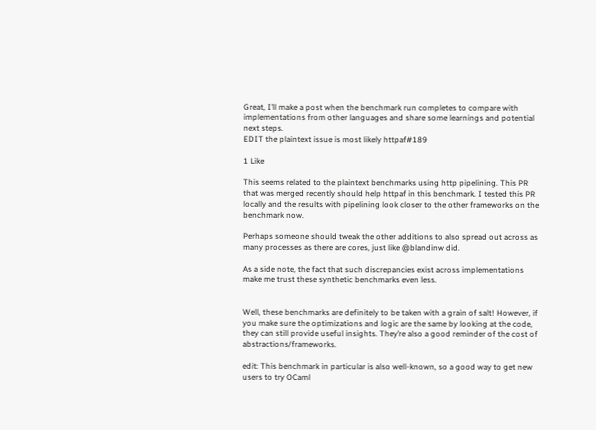Great, I’ll make a post when the benchmark run completes to compare with implementations from other languages and share some learnings and potential next steps.
EDIT the plaintext issue is most likely httpaf#189

1 Like

This seems related to the plaintext benchmarks using http pipelining. This PR that was merged recently should help httpaf in this benchmark. I tested this PR locally and the results with pipelining look closer to the other frameworks on the benchmark now.

Perhaps someone should tweak the other additions to also spread out across as many processes as there are cores, just like @blandinw did.

As a side note, the fact that such discrepancies exist across implementations make me trust these synthetic benchmarks even less.


Well, these benchmarks are definitely to be taken with a grain of salt! However, if you make sure the optimizations and logic are the same by looking at the code, they can still provide useful insights. They’re also a good reminder of the cost of abstractions/frameworks.

edit: This benchmark in particular is also well-known, so a good way to get new users to try OCaml